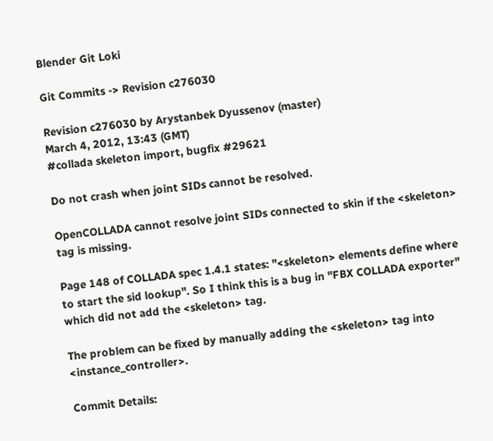Blender Git Loki

Git Commits -> Revision c276030

Revision c276030 by Arystanbek Dyussenov (master)
March 4, 2012, 13:43 (GMT)
#collada skeleton import, bugfix #29621

Do not crash when joint SIDs cannot be resolved.

OpenCOLLADA cannot resolve joint SIDs connected to skin if the <skeleton> tag is missing.

Page 148 of COLLADA spec 1.4.1 states: "<skeleton> elements define where to start the sid lookup". So I think this is a bug in "FBX COLLADA exporter" which did not add the <skeleton> tag.

The problem can be fixed by manually adding the <skeleton> tag into <instance_controller>.

Commit Details: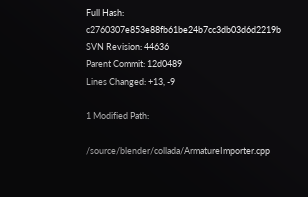Full Hash: c2760307e853e88fb61be24b7cc3db03d6d2219b
SVN Revision: 44636
Parent Commit: 12d0489
Lines Changed: +13, -9

1 Modified Path:

/source/blender/collada/ArmatureImporter.cpp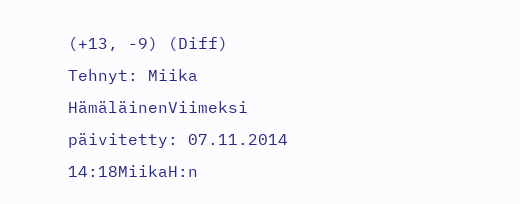(+13, -9) (Diff)
Tehnyt: Miika HämäläinenViimeksi päivitetty: 07.11.2014 14:18MiikaH:n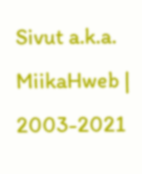Sivut a.k.a. MiikaHweb | 2003-2021